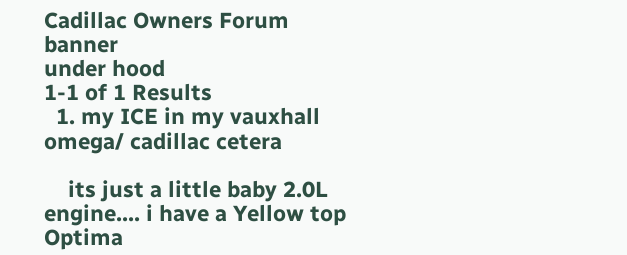Cadillac Owners Forum banner
under hood
1-1 of 1 Results
  1. my ICE in my vauxhall omega/ cadillac cetera

    its just a little baby 2.0L engine.... i have a Yellow top Optima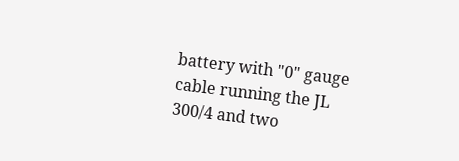battery with "0" gauge cable running the JL 300/4 and two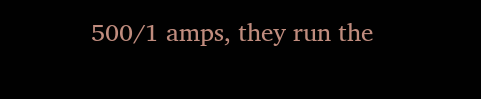500/1 amps, they run the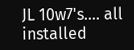JL 10w7's.... all installed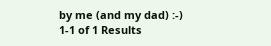by me (and my dad) :-)
1-1 of 1 Results